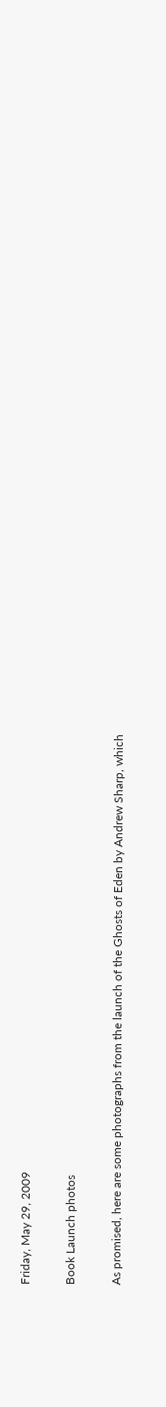Friday, May 29, 2009

Book Launch photos

As promised, here are some photographs from the launch of the Ghosts of Eden by Andrew Sharp, which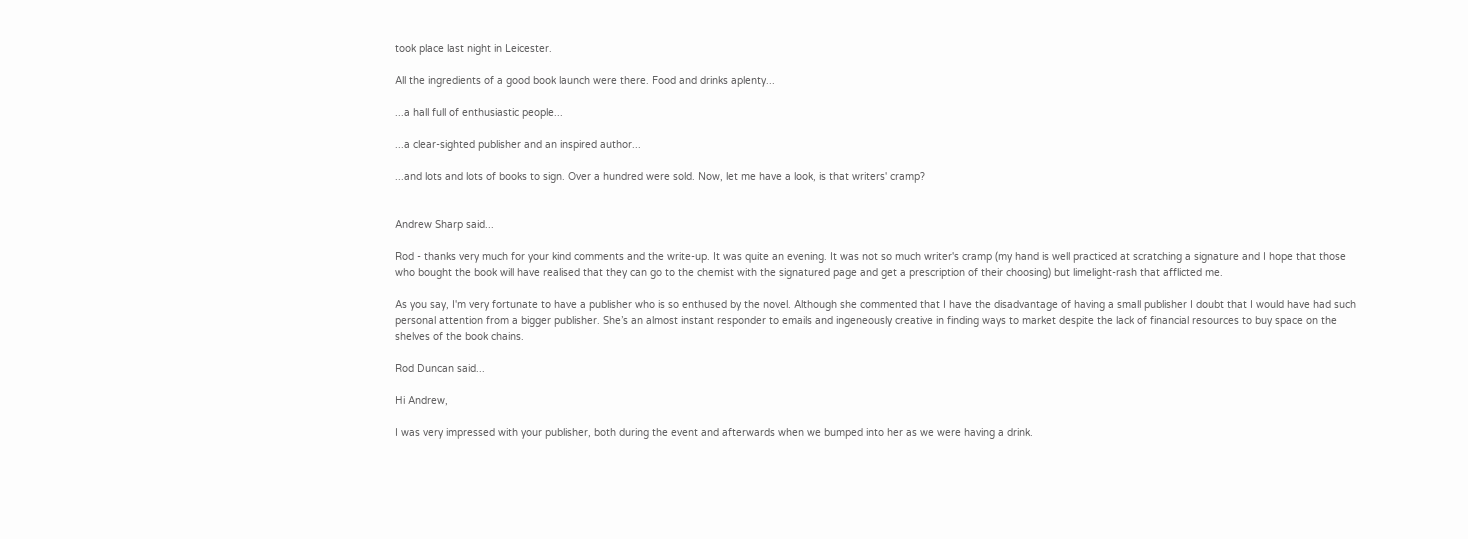took place last night in Leicester.

All the ingredients of a good book launch were there. Food and drinks aplenty...

...a hall full of enthusiastic people...

...a clear-sighted publisher and an inspired author...

...and lots and lots of books to sign. Over a hundred were sold. Now, let me have a look, is that writers' cramp?


Andrew Sharp said...

Rod - thanks very much for your kind comments and the write-up. It was quite an evening. It was not so much writer's cramp (my hand is well practiced at scratching a signature and I hope that those who bought the book will have realised that they can go to the chemist with the signatured page and get a prescription of their choosing) but limelight-rash that afflicted me.

As you say, I'm very fortunate to have a publisher who is so enthused by the novel. Although she commented that I have the disadvantage of having a small publisher I doubt that I would have had such personal attention from a bigger publisher. She’s an almost instant responder to emails and ingeneously creative in finding ways to market despite the lack of financial resources to buy space on the shelves of the book chains.

Rod Duncan said...

Hi Andrew,

I was very impressed with your publisher, both during the event and afterwards when we bumped into her as we were having a drink.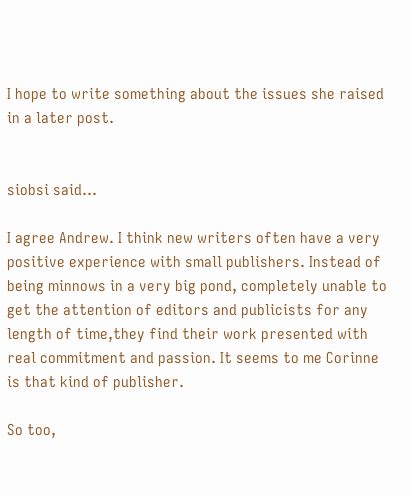I hope to write something about the issues she raised in a later post.


siobsi said...

I agree Andrew. I think new writers often have a very positive experience with small publishers. Instead of being minnows in a very big pond, completely unable to get the attention of editors and publicists for any length of time,they find their work presented with real commitment and passion. It seems to me Corinne is that kind of publisher.

So too,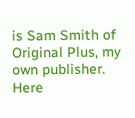is Sam Smith of Original Plus, my own publisher. Here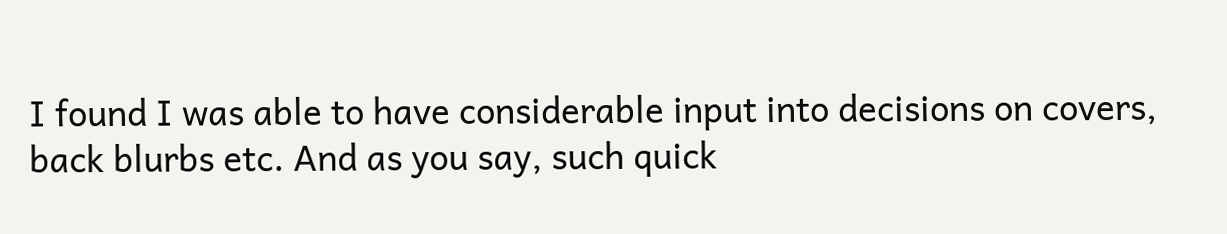I found I was able to have considerable input into decisions on covers, back blurbs etc. And as you say, such quick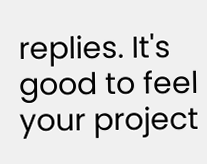replies. It's good to feel your project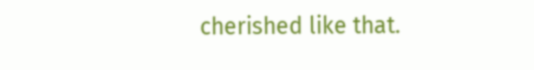cherished like that.